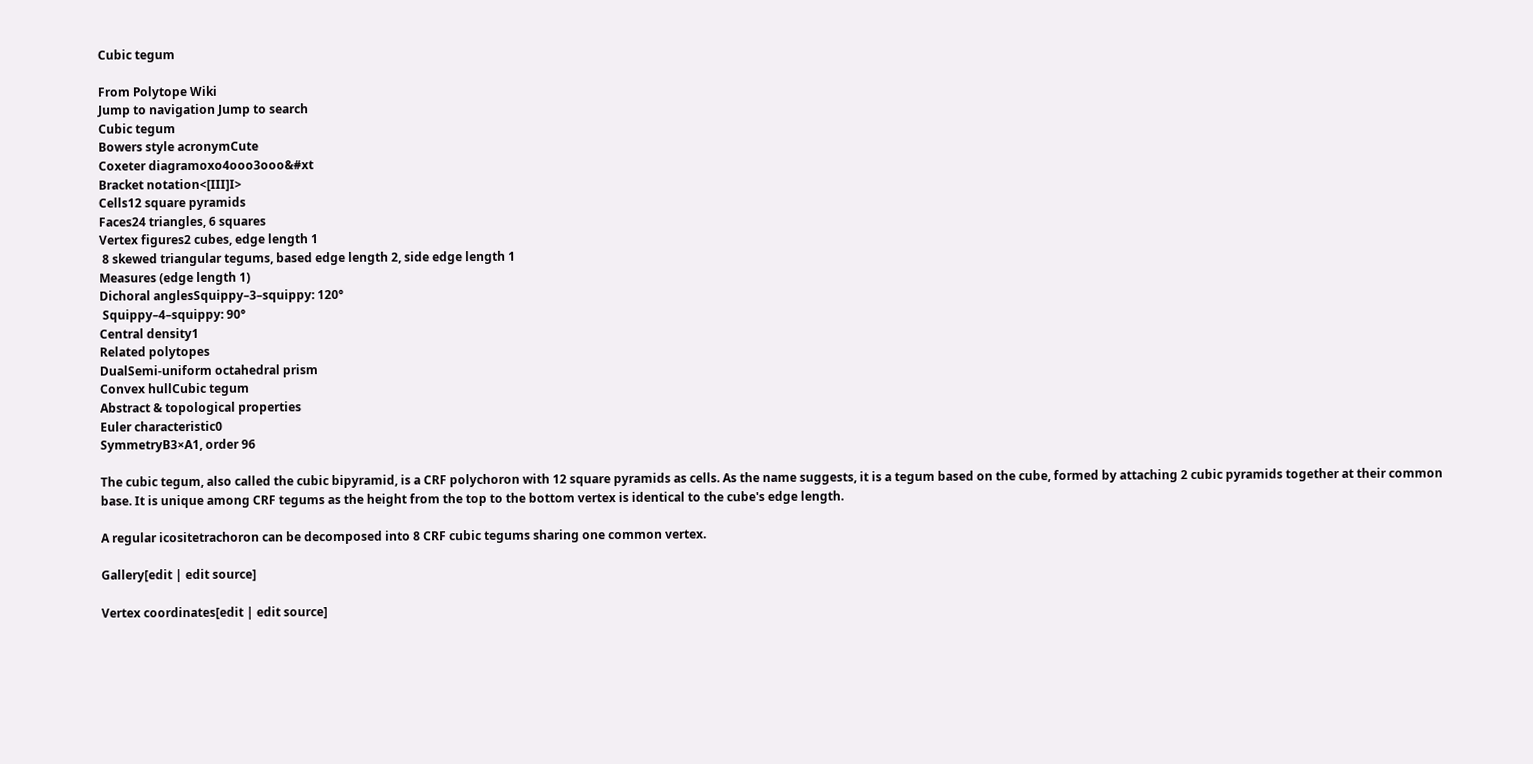Cubic tegum

From Polytope Wiki
Jump to navigation Jump to search
Cubic tegum
Bowers style acronymCute
Coxeter diagramoxo4ooo3ooo&#xt
Bracket notation<[III]I>
Cells12 square pyramids
Faces24 triangles, 6 squares
Vertex figures2 cubes, edge length 1
 8 skewed triangular tegums, based edge length 2, side edge length 1
Measures (edge length 1)
Dichoral anglesSquippy–3–squippy: 120°
 Squippy–4–squippy: 90°
Central density1
Related polytopes
DualSemi-uniform octahedral prism
Convex hullCubic tegum
Abstract & topological properties
Euler characteristic0
SymmetryB3×A1, order 96

The cubic tegum, also called the cubic bipyramid, is a CRF polychoron with 12 square pyramids as cells. As the name suggests, it is a tegum based on the cube, formed by attaching 2 cubic pyramids together at their common base. It is unique among CRF tegums as the height from the top to the bottom vertex is identical to the cube's edge length.

A regular icositetrachoron can be decomposed into 8 CRF cubic tegums sharing one common vertex.

Gallery[edit | edit source]

Vertex coordinates[edit | edit source]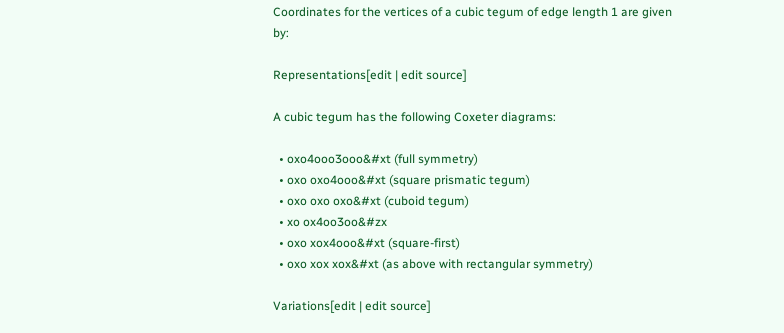Coordinates for the vertices of a cubic tegum of edge length 1 are given by:

Representations[edit | edit source]

A cubic tegum has the following Coxeter diagrams:

  • oxo4ooo3ooo&#xt (full symmetry)
  • oxo oxo4ooo&#xt (square prismatic tegum)
  • oxo oxo oxo&#xt (cuboid tegum)
  • xo ox4oo3oo&#zx
  • oxo xox4ooo&#xt (square-first)
  • oxo xox xox&#xt (as above with rectangular symmetry)

Variations[edit | edit source]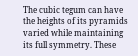The cubic tegum can have the heights of its pyramids varied while maintaining its full symmetry. These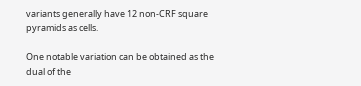variants generally have 12 non-CRF square pyramids as cells.

One notable variation can be obtained as the dual of the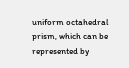uniform octahedral prism, which can be represented by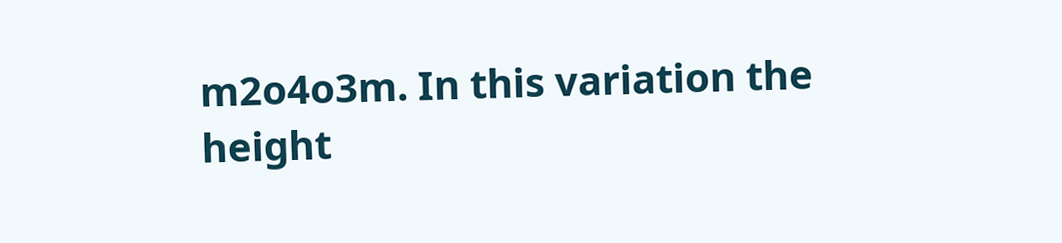m2o4o3m. In this variation the height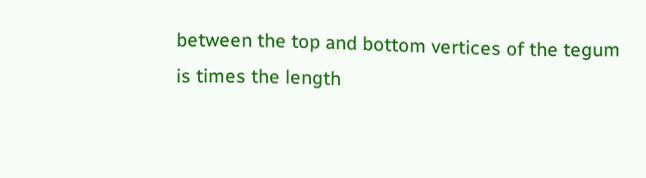between the top and bottom vertices of the tegum is times the length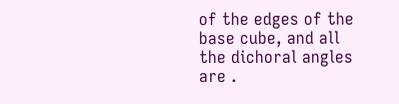of the edges of the base cube, and all the dichoral angles are .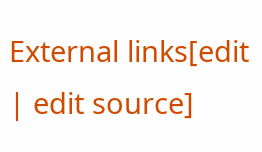External links[edit | edit source]